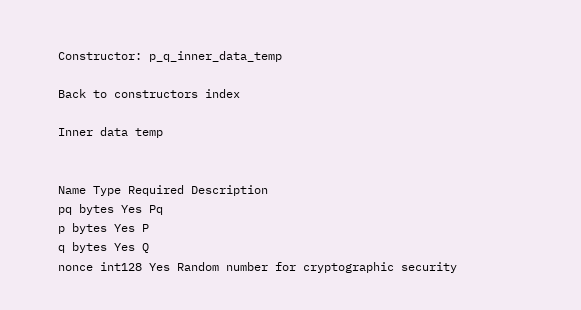Constructor: p_q_inner_data_temp

Back to constructors index

Inner data temp


Name Type Required Description
pq bytes Yes Pq
p bytes Yes P
q bytes Yes Q
nonce int128 Yes Random number for cryptographic security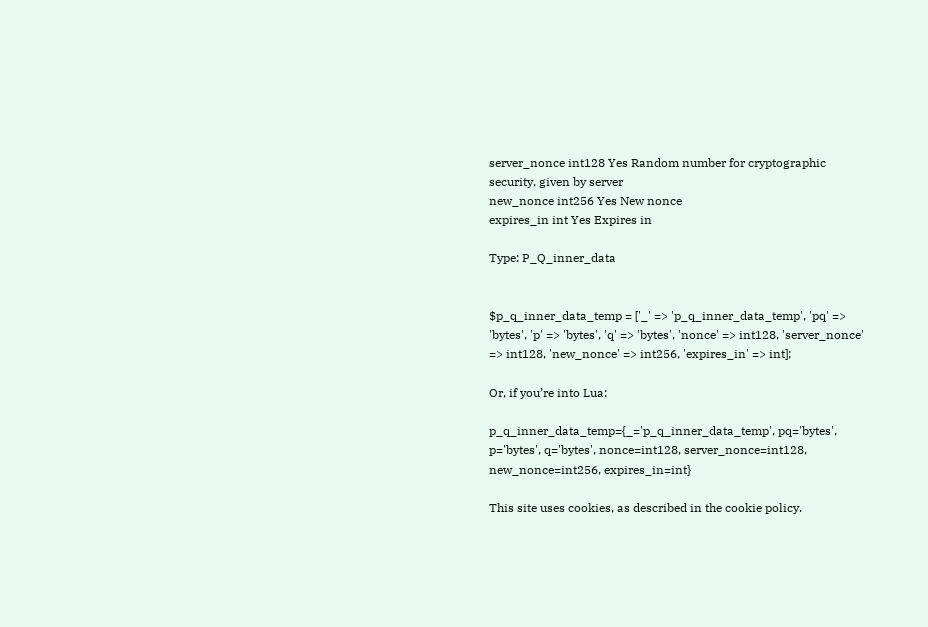server_nonce int128 Yes Random number for cryptographic security, given by server
new_nonce int256 Yes New nonce
expires_in int Yes Expires in

Type: P_Q_inner_data


$p_q_inner_data_temp = ['_' => 'p_q_inner_data_temp', 'pq' => 'bytes', 'p' => 'bytes', 'q' => 'bytes', 'nonce' => int128, 'server_nonce' => int128, 'new_nonce' => int256, 'expires_in' => int];

Or, if you’re into Lua:

p_q_inner_data_temp={_='p_q_inner_data_temp', pq='bytes', p='bytes', q='bytes', nonce=int128, server_nonce=int128, new_nonce=int256, expires_in=int}

This site uses cookies, as described in the cookie policy.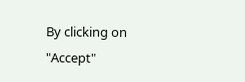By clicking on "Accept"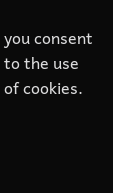you consent to the use of cookies.